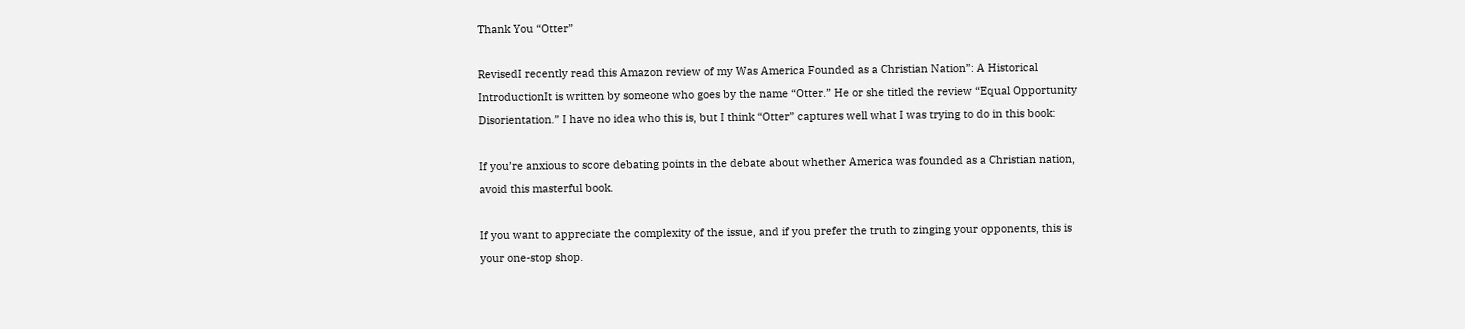Thank You “Otter”

RevisedI recently read this Amazon review of my Was America Founded as a Christian Nation”: A Historical IntroductionIt is written by someone who goes by the name “Otter.” He or she titled the review “Equal Opportunity Disorientation.” I have no idea who this is, but I think “Otter” captures well what I was trying to do in this book:

If you’re anxious to score debating points in the debate about whether America was founded as a Christian nation, avoid this masterful book.

If you want to appreciate the complexity of the issue, and if you prefer the truth to zinging your opponents, this is your one-stop shop.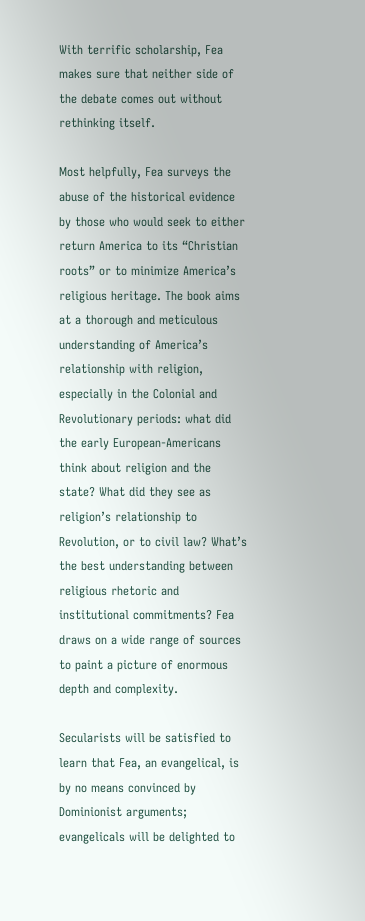With terrific scholarship, Fea makes sure that neither side of the debate comes out without rethinking itself.

Most helpfully, Fea surveys the abuse of the historical evidence by those who would seek to either return America to its “Christian roots” or to minimize America’s religious heritage. The book aims at a thorough and meticulous understanding of America’s relationship with religion, especially in the Colonial and Revolutionary periods: what did the early European-Americans think about religion and the state? What did they see as religion’s relationship to Revolution, or to civil law? What’s the best understanding between religious rhetoric and institutional commitments? Fea draws on a wide range of sources to paint a picture of enormous depth and complexity.

Secularists will be satisfied to learn that Fea, an evangelical, is by no means convinced by Dominionist arguments; evangelicals will be delighted to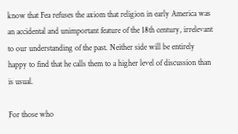know that Fea refuses the axiom that religion in early America was an accidental and unimportant feature of the 18th century, irrelevant to our understanding of the past. Neither side will be entirely happy to find that he calls them to a higher level of discussion than is usual.

For those who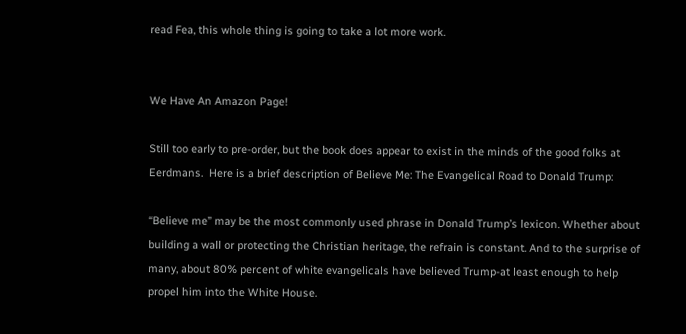read Fea, this whole thing is going to take a lot more work.


We Have An Amazon Page!

Still too early to pre-order, but the book does appear to exist in the minds of the good folks at Eerdmans.  Here is a brief description of Believe Me: The Evangelical Road to Donald Trump:

“Believe me” may be the most commonly used phrase in Donald Trump’s lexicon. Whether about building a wall or protecting the Christian heritage, the refrain is constant. And to the surprise of many, about 80% percent of white evangelicals have believed Trump-at least enough to help propel him into the White House.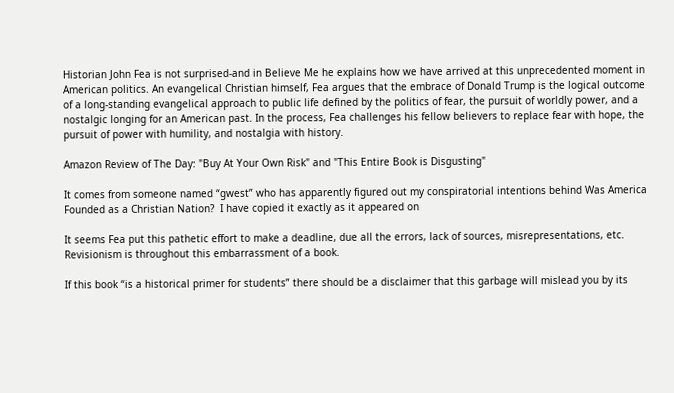Historian John Fea is not surprised-and in Believe Me he explains how we have arrived at this unprecedented moment in American politics. An evangelical Christian himself, Fea argues that the embrace of Donald Trump is the logical outcome of a long-standing evangelical approach to public life defined by the politics of fear, the pursuit of worldly power, and a nostalgic longing for an American past. In the process, Fea challenges his fellow believers to replace fear with hope, the pursuit of power with humility, and nostalgia with history.

Amazon Review of The Day: "Buy At Your Own Risk" and "This Entire Book is Disgusting"

It comes from someone named “gwest” who has apparently figured out my conspiratorial intentions behind Was America Founded as a Christian Nation?  I have copied it exactly as it appeared on

It seems Fea put this pathetic effort to make a deadline, due all the errors, lack of sources, misrepresentations, etc. Revisionism is throughout this embarrassment of a book.

If this book “is a historical primer for students” there should be a disclaimer that this garbage will mislead you by its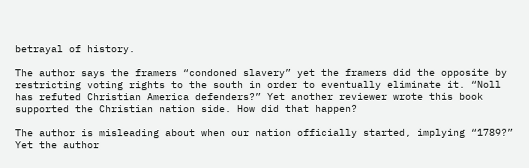betrayal of history.

The author says the framers “condoned slavery” yet the framers did the opposite by restricting voting rights to the south in order to eventually eliminate it. “Noll has refuted Christian America defenders?” Yet another reviewer wrote this book supported the Christian nation side. How did that happen?

The author is misleading about when our nation officially started, implying “1789?” Yet the author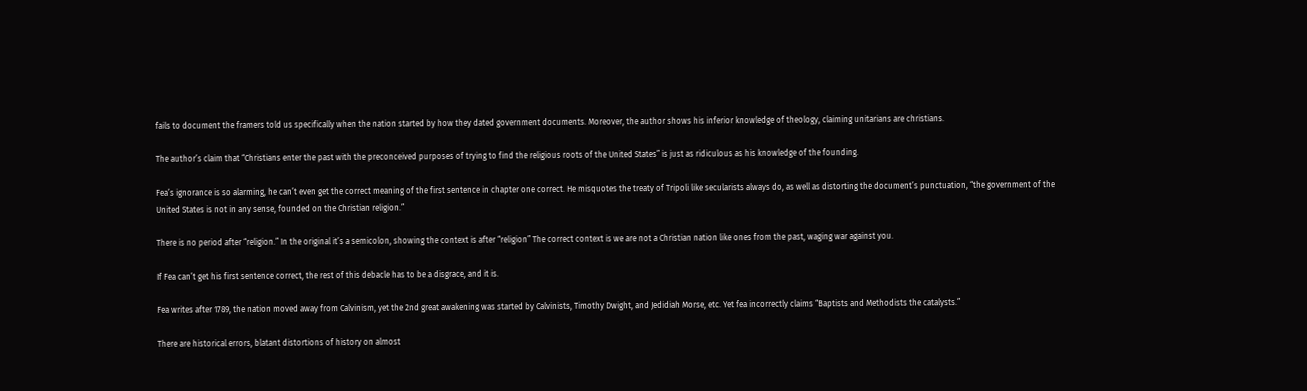fails to document the framers told us specifically when the nation started by how they dated government documents. Moreover, the author shows his inferior knowledge of theology, claiming unitarians are christians.

The author’s claim that “Christians enter the past with the preconceived purposes of trying to find the religious roots of the United States” is just as ridiculous as his knowledge of the founding.

Fea’s ignorance is so alarming, he can’t even get the correct meaning of the first sentence in chapter one correct. He misquotes the treaty of Tripoli like secularists always do, as well as distorting the document’s punctuation, “the government of the United States is not in any sense, founded on the Christian religion.”

There is no period after “religion.” In the original it’s a semicolon, showing the context is after “religion” The correct context is we are not a Christian nation like ones from the past, waging war against you.

If Fea can’t get his first sentence correct, the rest of this debacle has to be a disgrace, and it is.

Fea writes after 1789, the nation moved away from Calvinism, yet the 2nd great awakening was started by Calvinists, Timothy Dwight, and Jedidiah Morse, etc. Yet fea incorrectly claims “Baptists and Methodists the catalysts.”

There are historical errors, blatant distortions of history on almost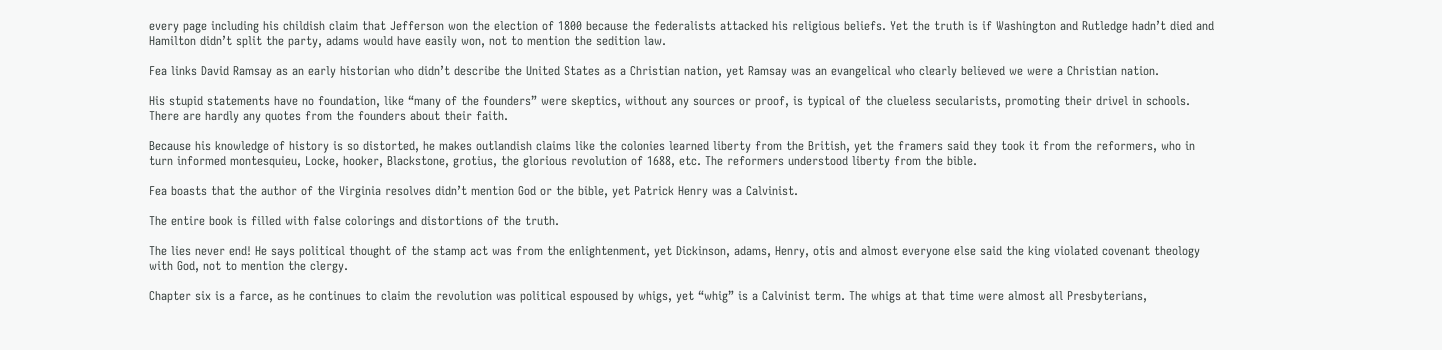every page including his childish claim that Jefferson won the election of 1800 because the federalists attacked his religious beliefs. Yet the truth is if Washington and Rutledge hadn’t died and Hamilton didn’t split the party, adams would have easily won, not to mention the sedition law.

Fea links David Ramsay as an early historian who didn’t describe the United States as a Christian nation, yet Ramsay was an evangelical who clearly believed we were a Christian nation.

His stupid statements have no foundation, like “many of the founders” were skeptics, without any sources or proof, is typical of the clueless secularists, promoting their drivel in schools. There are hardly any quotes from the founders about their faith.

Because his knowledge of history is so distorted, he makes outlandish claims like the colonies learned liberty from the British, yet the framers said they took it from the reformers, who in turn informed montesquieu, Locke, hooker, Blackstone, grotius, the glorious revolution of 1688, etc. The reformers understood liberty from the bible.

Fea boasts that the author of the Virginia resolves didn’t mention God or the bible, yet Patrick Henry was a Calvinist.

The entire book is filled with false colorings and distortions of the truth.

The lies never end! He says political thought of the stamp act was from the enlightenment, yet Dickinson, adams, Henry, otis and almost everyone else said the king violated covenant theology with God, not to mention the clergy.

Chapter six is a farce, as he continues to claim the revolution was political espoused by whigs, yet “whig” is a Calvinist term. The whigs at that time were almost all Presbyterians,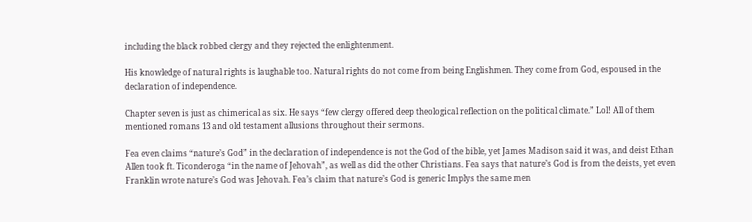including the black robbed clergy and they rejected the enlightenment.

His knowledge of natural rights is laughable too. Natural rights do not come from being Englishmen. They come from God, espoused in the declaration of independence.

Chapter seven is just as chimerical as six. He says “few clergy offered deep theological reflection on the political climate.” Lol! All of them mentioned romans 13 and old testament allusions throughout their sermons.

Fea even claims “nature’s God” in the declaration of independence is not the God of the bible, yet James Madison said it was, and deist Ethan Allen took ft. Ticonderoga “in the name of Jehovah”, as well as did the other Christians. Fea says that nature’s God is from the deists, yet even Franklin wrote nature’s God was Jehovah. Fea’s claim that nature’s God is generic Implys the same men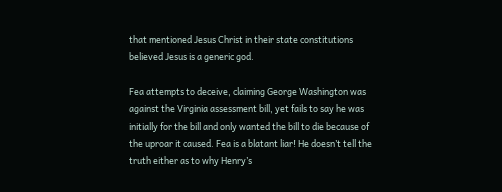that mentioned Jesus Christ in their state constitutions believed Jesus is a generic god.

Fea attempts to deceive, claiming George Washington was against the Virginia assessment bill, yet fails to say he was initially for the bill and only wanted the bill to die because of the uproar it caused. Fea is a blatant liar! He doesn’t tell the truth either as to why Henry’s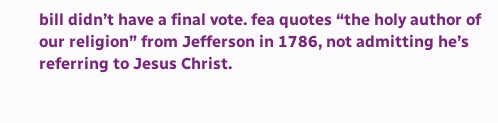bill didn’t have a final vote. fea quotes “the holy author of our religion” from Jefferson in 1786, not admitting he’s referring to Jesus Christ.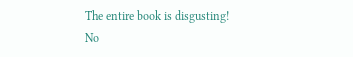The entire book is disgusting! No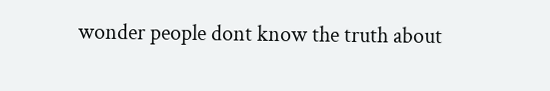wonder people dont know the truth about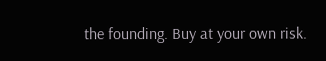the founding. Buy at your own risk.